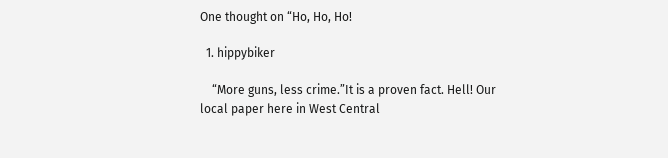One thought on “Ho, Ho, Ho!

  1. hippybiker

    “More guns, less crime.”It is a proven fact. Hell! Our local paper here in West Central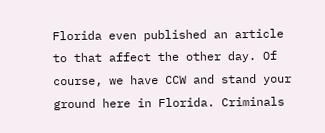Florida even published an article to that affect the other day. Of course, we have CCW and stand your ground here in Florida. Criminals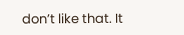don’t like that. It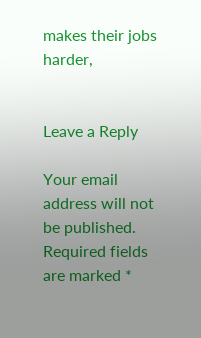makes their jobs harder,


Leave a Reply

Your email address will not be published. Required fields are marked *